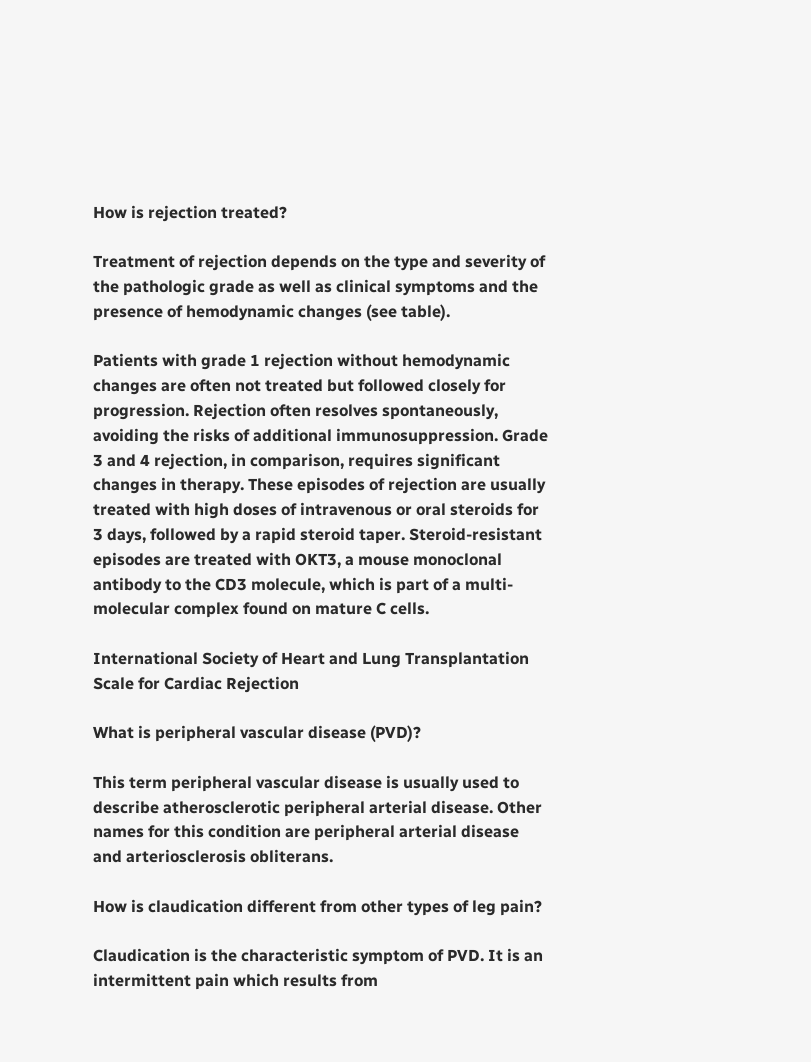How is rejection treated?

Treatment of rejection depends on the type and severity of the pathologic grade as well as clinical symptoms and the presence of hemodynamic changes (see table).

Patients with grade 1 rejection without hemodynamic changes are often not treated but followed closely for progression. Rejection often resolves spontaneously, avoiding the risks of additional immunosuppression. Grade 3 and 4 rejection, in comparison, requires significant changes in therapy. These episodes of rejection are usually treated with high doses of intravenous or oral steroids for 3 days, followed by a rapid steroid taper. Steroid-resistant episodes are treated with OKT3, a mouse monoclonal antibody to the CD3 molecule, which is part of a multi-molecular complex found on mature C cells.

International Society of Heart and Lung Transplantation Scale for Cardiac Rejection

What is peripheral vascular disease (PVD)?

This term peripheral vascular disease is usually used to describe atherosclerotic peripheral arterial disease. Other names for this condition are peripheral arterial disease and arteriosclerosis obliterans.

How is claudication different from other types of leg pain?

Claudication is the characteristic symptom of PVD. It is an intermittent pain which results from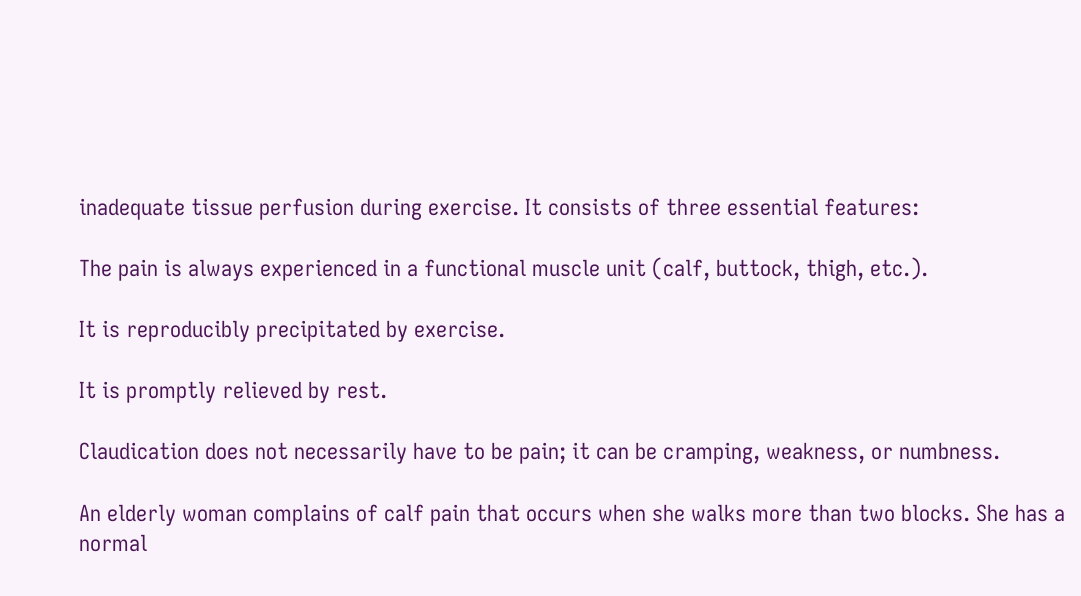inadequate tissue perfusion during exercise. It consists of three essential features:

The pain is always experienced in a functional muscle unit (calf, buttock, thigh, etc.).

It is reproducibly precipitated by exercise.

It is promptly relieved by rest.

Claudication does not necessarily have to be pain; it can be cramping, weakness, or numbness.

An elderly woman complains of calf pain that occurs when she walks more than two blocks. She has a normal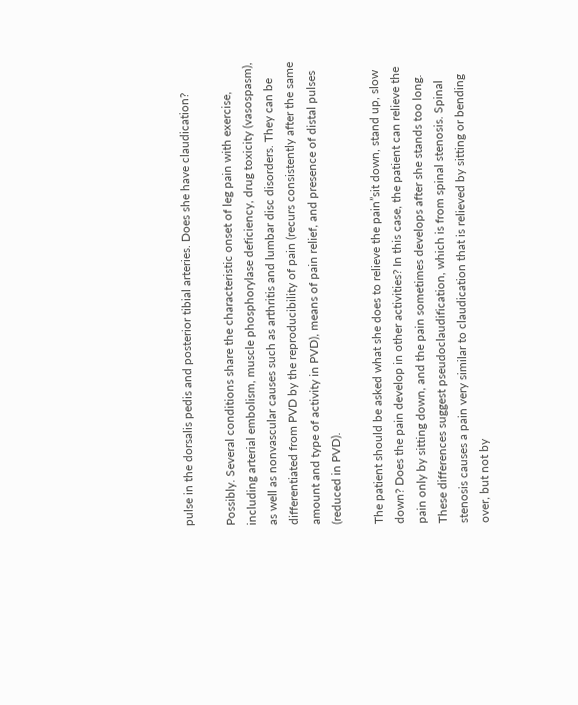pulse in the dorsalis pedis and posterior tibial arteries. Does she have claudication?

Possibly. Several conditions share the characteristic onset of leg pain with exercise, including arterial embolism, muscle phosphorylase deficiency, drug toxicity (vasospasm), as well as nonvascular causes such as arthritis and lumbar disc disorders. They can be differentiated from PVD by the reproducibility of pain (recurs consistently after the same amount and type of activity in PVD), means of pain relief, and presence of distal pulses (reduced in PVD).

The patient should be asked what she does to relieve the pain”sit down, stand up, slow down? Does the pain develop in other activities? In this case, the patient can relieve the pain only by sitting down, and the pain sometimes develops after she stands too long. These differences suggest pseudoclaudification, which is from spinal stenosis. Spinal stenosis causes a pain very similar to claudication that is relieved by sitting or bending over, but not by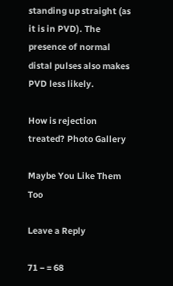standing up straight (as it is in PVD). The presence of normal distal pulses also makes PVD less likely.

How is rejection treated? Photo Gallery

Maybe You Like Them Too

Leave a Reply

71 − = 68